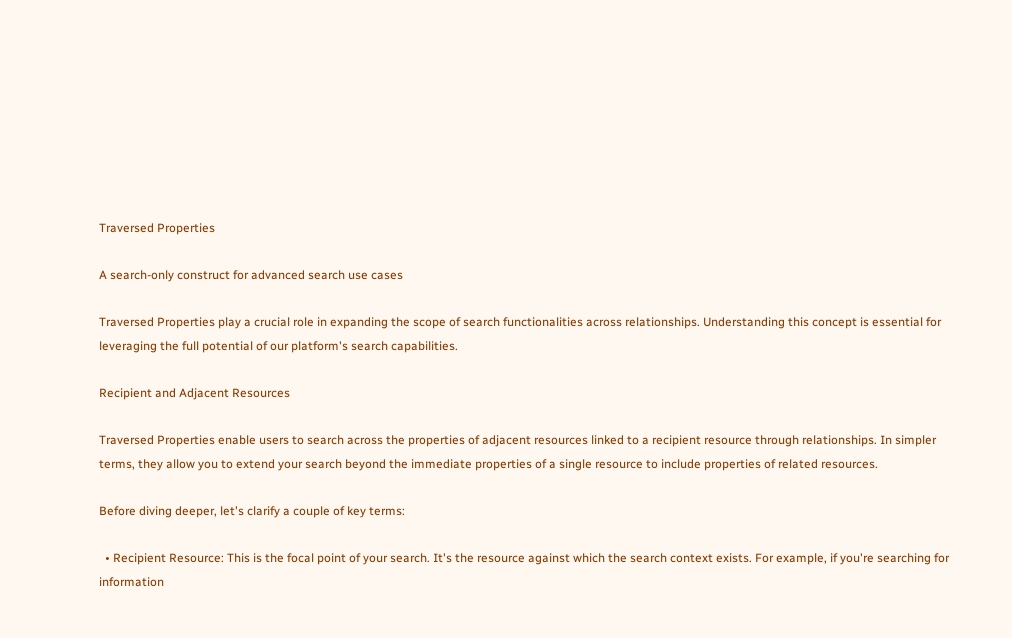Traversed Properties

A search-only construct for advanced search use cases

Traversed Properties play a crucial role in expanding the scope of search functionalities across relationships. Understanding this concept is essential for leveraging the full potential of our platform's search capabilities.

Recipient and Adjacent Resources

Traversed Properties enable users to search across the properties of adjacent resources linked to a recipient resource through relationships. In simpler terms, they allow you to extend your search beyond the immediate properties of a single resource to include properties of related resources.

Before diving deeper, let's clarify a couple of key terms:

  • Recipient Resource: This is the focal point of your search. It's the resource against which the search context exists. For example, if you're searching for information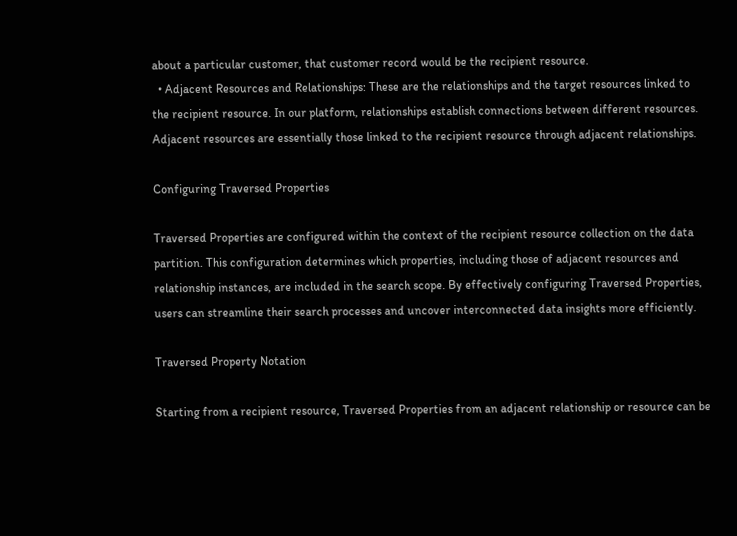about a particular customer, that customer record would be the recipient resource.
  • Adjacent Resources and Relationships: These are the relationships and the target resources linked to the recipient resource. In our platform, relationships establish connections between different resources. Adjacent resources are essentially those linked to the recipient resource through adjacent relationships.

Configuring Traversed Properties

Traversed Properties are configured within the context of the recipient resource collection on the data partition. This configuration determines which properties, including those of adjacent resources and relationship instances, are included in the search scope. By effectively configuring Traversed Properties, users can streamline their search processes and uncover interconnected data insights more efficiently.

Traversed Property Notation

Starting from a recipient resource, Traversed Properties from an adjacent relationship or resource can be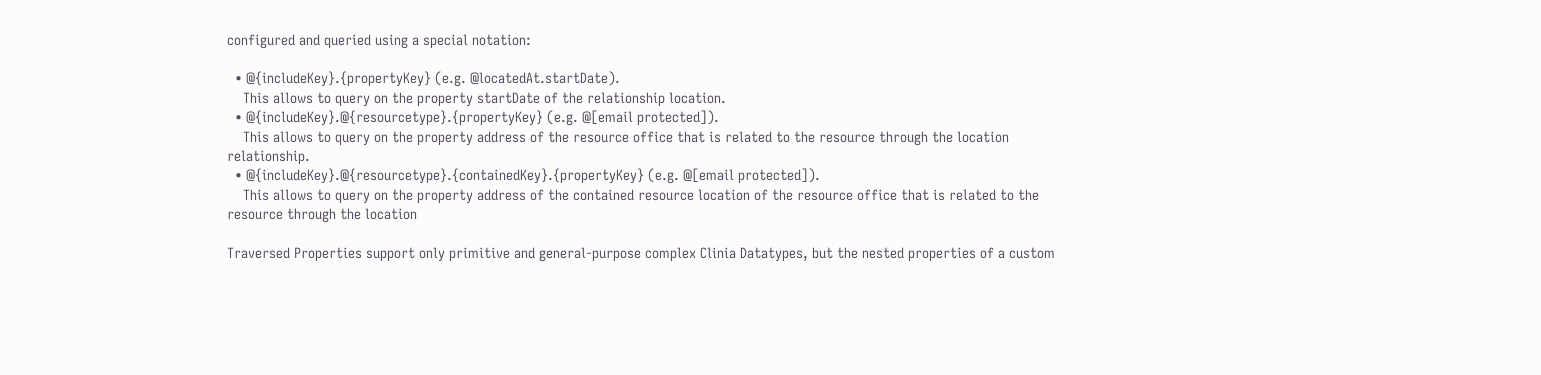configured and queried using a special notation:

  • @{includeKey}.{propertyKey} (e.g. @locatedAt.startDate).
    This allows to query on the property startDate of the relationship location.
  • @{includeKey}.@{resourcetype}.{propertyKey} (e.g. @[email protected]).
    This allows to query on the property address of the resource office that is related to the resource through the location relationship.
  • @{includeKey}.@{resourcetype}.{containedKey}.{propertyKey} (e.g. @[email protected]).
    This allows to query on the property address of the contained resource location of the resource office that is related to the resource through the location

Traversed Properties support only primitive and general-purpose complex Clinia Datatypes, but the nested properties of a custom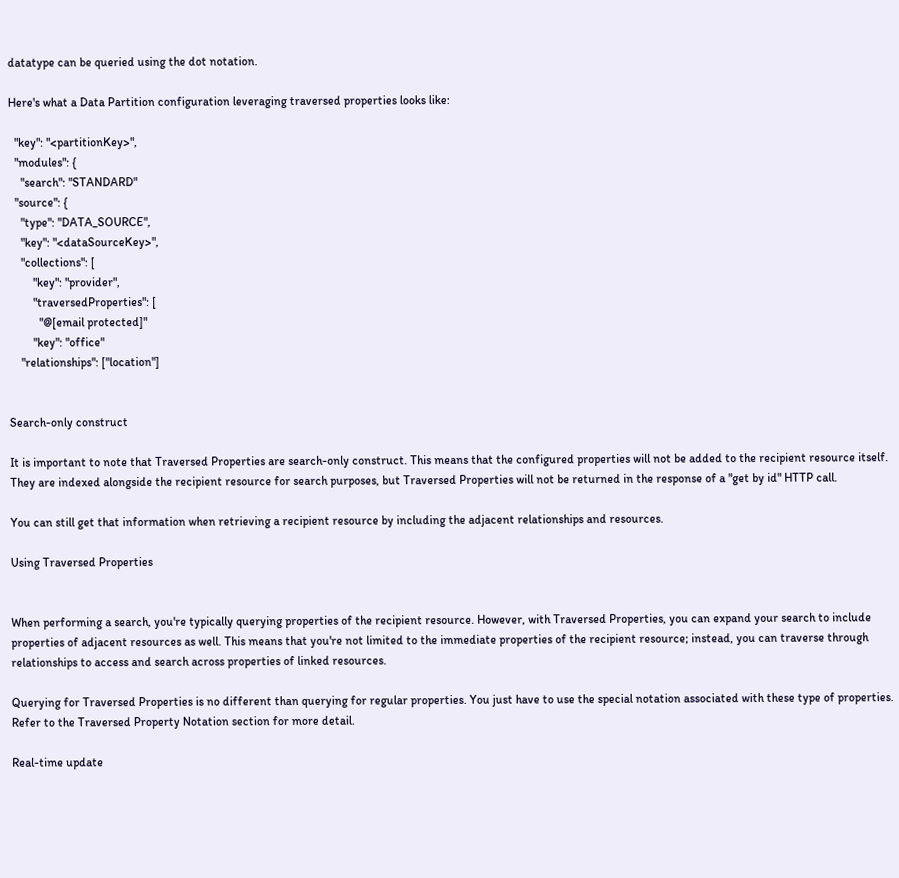datatype can be queried using the dot notation.

Here's what a Data Partition configuration leveraging traversed properties looks like:

  "key": "<partitionKey>",
  "modules": {
    "search": "STANDARD"
  "source": {
    "type": "DATA_SOURCE",
    "key": "<dataSourceKey>",
    "collections": [
        "key": "provider",
        "traversedProperties": [
          "@[email protected]"
        "key": "office"
    "relationships": ["location"]


Search-only construct

It is important to note that Traversed Properties are search-only construct. This means that the configured properties will not be added to the recipient resource itself. They are indexed alongside the recipient resource for search purposes, but Traversed Properties will not be returned in the response of a "get by id" HTTP call.

You can still get that information when retrieving a recipient resource by including the adjacent relationships and resources.

Using Traversed Properties


When performing a search, you're typically querying properties of the recipient resource. However, with Traversed Properties, you can expand your search to include properties of adjacent resources as well. This means that you're not limited to the immediate properties of the recipient resource; instead, you can traverse through relationships to access and search across properties of linked resources.

Querying for Traversed Properties is no different than querying for regular properties. You just have to use the special notation associated with these type of properties. Refer to the Traversed Property Notation section for more detail.

Real-time update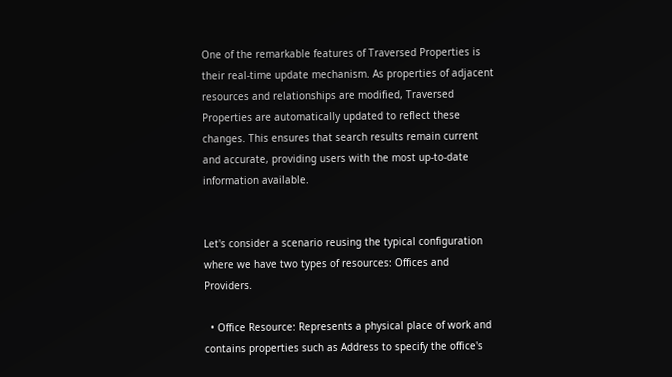One of the remarkable features of Traversed Properties is their real-time update mechanism. As properties of adjacent resources and relationships are modified, Traversed Properties are automatically updated to reflect these changes. This ensures that search results remain current and accurate, providing users with the most up-to-date information available.


Let's consider a scenario reusing the typical configuration where we have two types of resources: Offices and Providers.

  • Office Resource: Represents a physical place of work and contains properties such as Address to specify the office's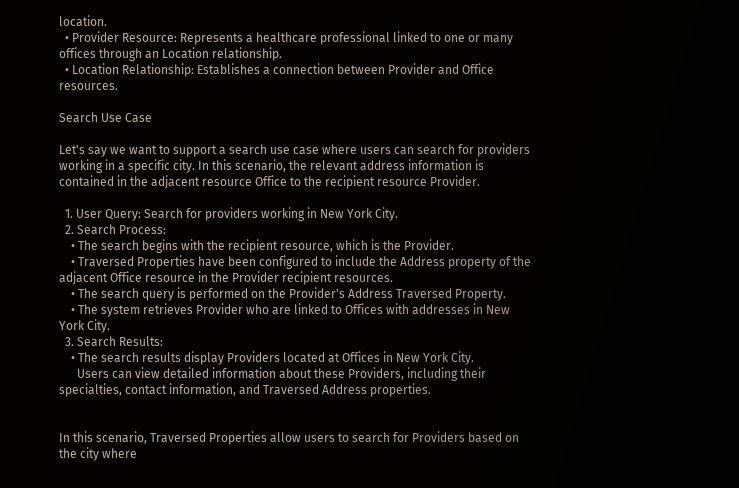location.
  • Provider Resource: Represents a healthcare professional linked to one or many offices through an Location relationship.
  • Location Relationship: Establishes a connection between Provider and Office resources.

Search Use Case

Let's say we want to support a search use case where users can search for providers working in a specific city. In this scenario, the relevant address information is contained in the adjacent resource Office to the recipient resource Provider.

  1. User Query: Search for providers working in New York City.
  2. Search Process:
    • The search begins with the recipient resource, which is the Provider.
    • Traversed Properties have been configured to include the Address property of the adjacent Office resource in the Provider recipient resources.
    • The search query is performed on the Provider's Address Traversed Property.
    • The system retrieves Provider who are linked to Offices with addresses in New York City.
  3. Search Results:
    • The search results display Providers located at Offices in New York City.
      Users can view detailed information about these Providers, including their specialties, contact information, and Traversed Address properties.


In this scenario, Traversed Properties allow users to search for Providers based on the city where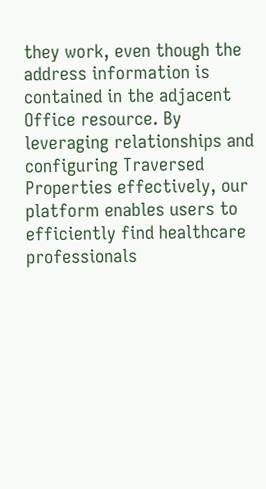they work, even though the address information is contained in the adjacent Office resource. By leveraging relationships and configuring Traversed Properties effectively, our platform enables users to efficiently find healthcare professionals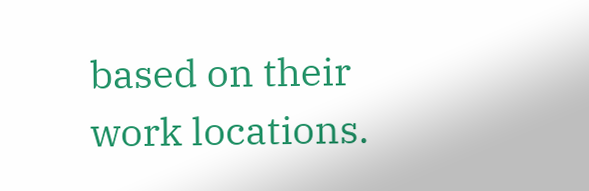based on their work locations.